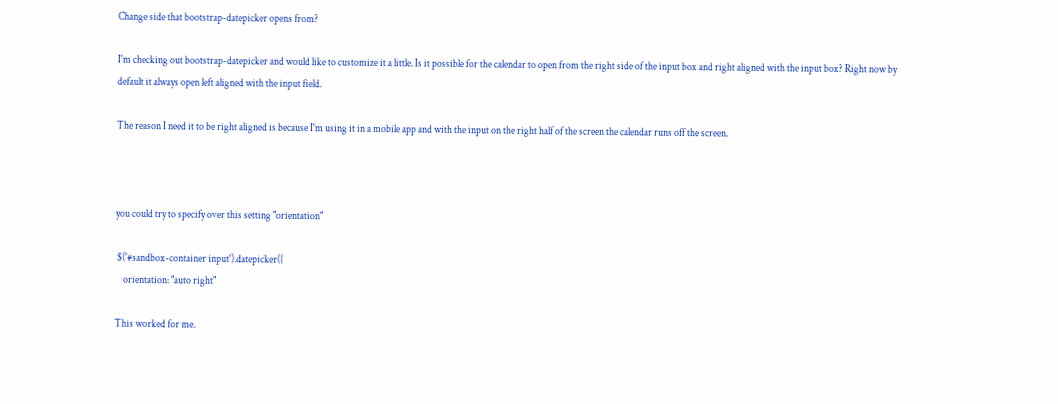Change side that bootstrap-datepicker opens from?

I'm checking out bootstrap-datepicker and would like to customize it a little. Is it possible for the calendar to open from the right side of the input box and right aligned with the input box? Right now by default it always open left aligned with the input field.

The reason I need it to be right aligned is because I'm using it in a mobile app and with the input on the right half of the screen the calendar runs off the screen.



you could try to specify over this setting "orientation"

 $('#sandbox-container input').datepicker({
    orientation: "auto right"

This worked for me.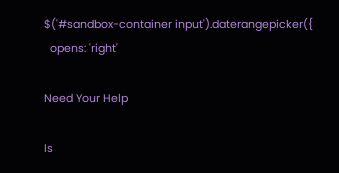$('#sandbox-container input').daterangepicker({
  opens: 'right'

Need Your Help

Is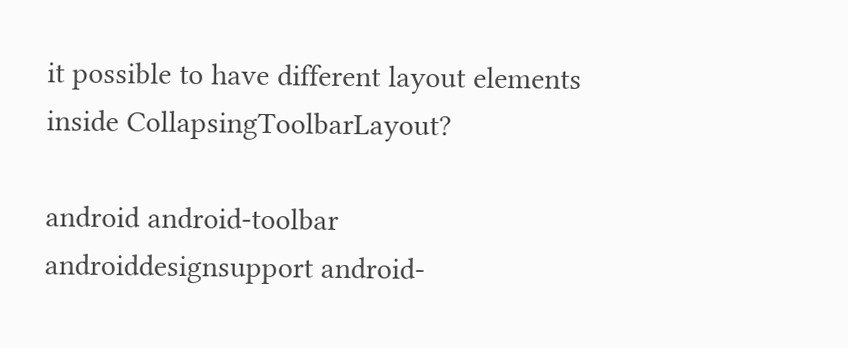it possible to have different layout elements inside CollapsingToolbarLayout?

android android-toolbar androiddesignsupport android-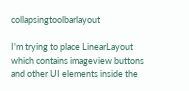collapsingtoolbarlayout

I'm trying to place LinearLayout which contains imageview buttons and other UI elements inside the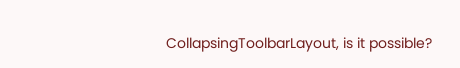CollapsingToolbarLayout, is it possible?